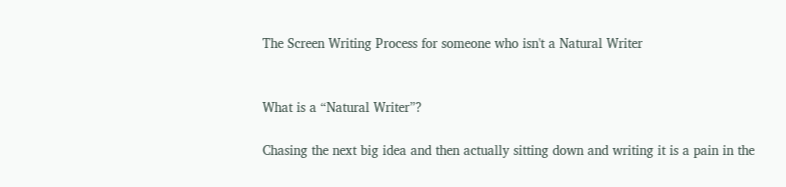The Screen Writing Process for someone who isn't a Natural Writer


What is a “Natural Writer”?

Chasing the next big idea and then actually sitting down and writing it is a pain in the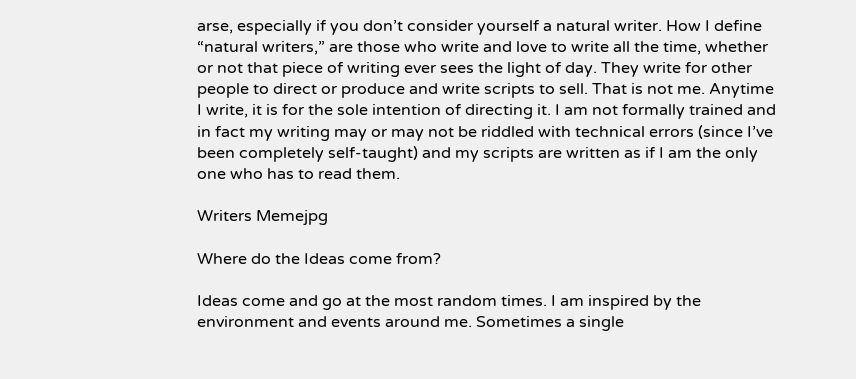arse, especially if you don’t consider yourself a natural writer. How I define “natural writers,” are those who write and love to write all the time, whether or not that piece of writing ever sees the light of day. They write for other people to direct or produce and write scripts to sell. That is not me. Anytime I write, it is for the sole intention of directing it. I am not formally trained and in fact my writing may or may not be riddled with technical errors (since I’ve been completely self-taught) and my scripts are written as if I am the only one who has to read them.

Writers Memejpg

Where do the Ideas come from?

Ideas come and go at the most random times. I am inspired by the environment and events around me. Sometimes a single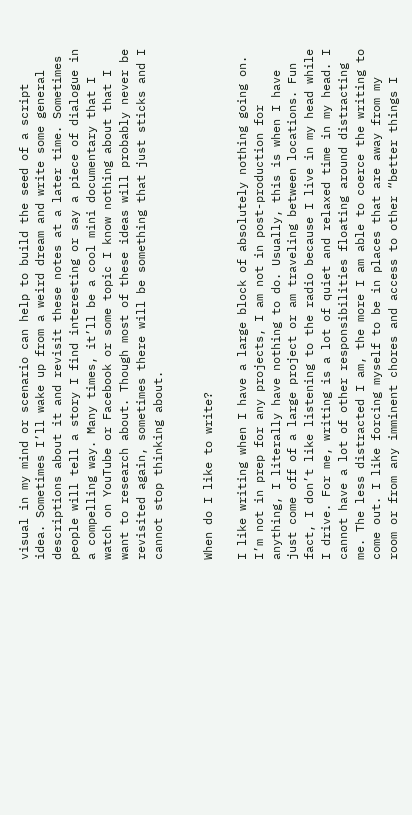visual in my mind or scenario can help to build the seed of a script idea. Sometimes I’ll wake up from a weird dream and write some general descriptions about it and revisit these notes at a later time. Sometimes people will tell a story I find interesting or say a piece of dialogue in a compelling way. Many times, it’ll be a cool mini documentary that I watch on YouTube or Facebook or some topic I know nothing about that I want to research about. Though most of these ideas will probably never be revisited again, sometimes there will be something that just sticks and I cannot stop thinking about.


When do I like to write?

I like writing when I have a large block of absolutely nothing going on. I’m not in prep for any projects, I am not in post-production for anything, I literally have nothing to do. Usually, this is when I have just come off of a large project or am traveling between locations. Fun fact, I don’t like listening to the radio because I live in my head while I drive. For me, writing is a lot of quiet and relaxed time in my head. I cannot have a lot of other responsibilities floating around distracting me. The less distracted I am, the more I am able to coerce the writing to come out. I like forcing myself to be in places that are away from my room or from any imminent chores and access to other “better things I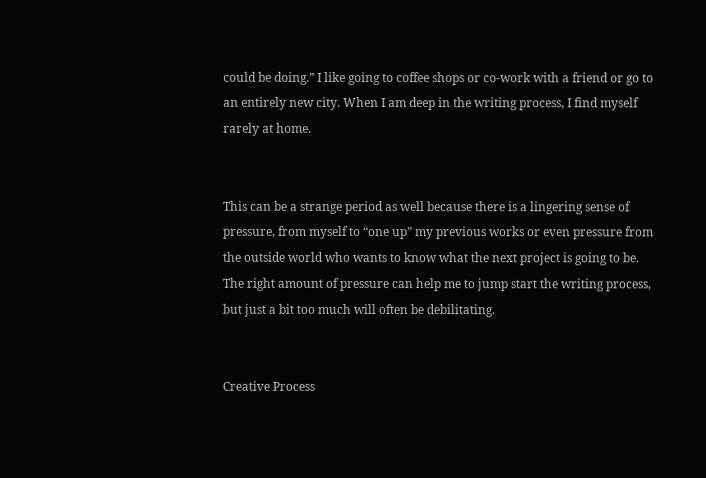could be doing.” I like going to coffee shops or co-work with a friend or go to an entirely new city. When I am deep in the writing process, I find myself rarely at home.


This can be a strange period as well because there is a lingering sense of pressure, from myself to “one up” my previous works or even pressure from the outside world who wants to know what the next project is going to be. The right amount of pressure can help me to jump start the writing process, but just a bit too much will often be debilitating.


Creative Process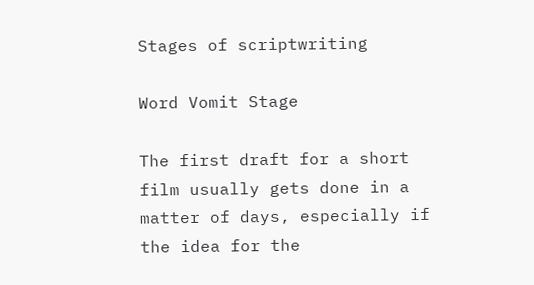Stages of scriptwriting

Word Vomit Stage

The first draft for a short film usually gets done in a matter of days, especially if the idea for the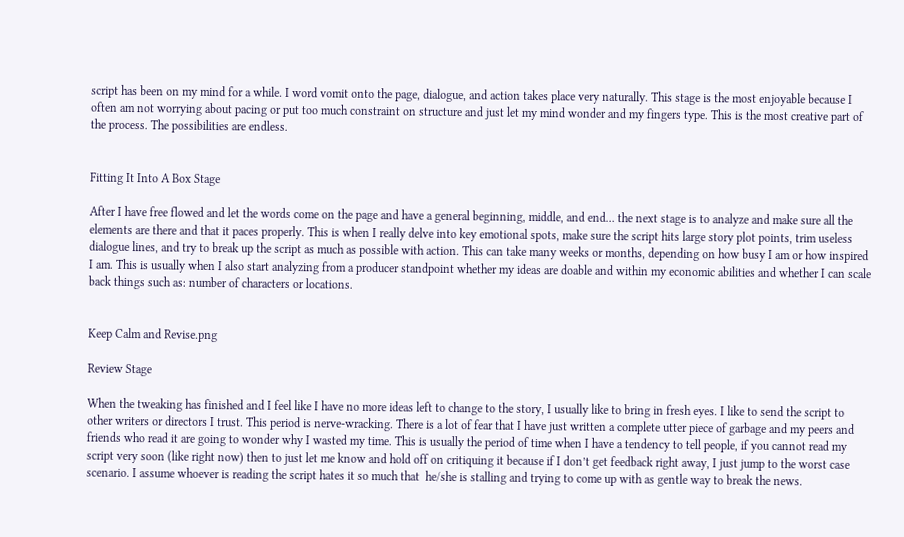script has been on my mind for a while. I word vomit onto the page, dialogue, and action takes place very naturally. This stage is the most enjoyable because I often am not worrying about pacing or put too much constraint on structure and just let my mind wonder and my fingers type. This is the most creative part of the process. The possibilities are endless.


Fitting It Into A Box Stage

After I have free flowed and let the words come on the page and have a general beginning, middle, and end… the next stage is to analyze and make sure all the elements are there and that it paces properly. This is when I really delve into key emotional spots, make sure the script hits large story plot points, trim useless dialogue lines, and try to break up the script as much as possible with action. This can take many weeks or months, depending on how busy I am or how inspired I am. This is usually when I also start analyzing from a producer standpoint whether my ideas are doable and within my economic abilities and whether I can scale back things such as: number of characters or locations.


Keep Calm and Revise.png

Review Stage

When the tweaking has finished and I feel like I have no more ideas left to change to the story, I usually like to bring in fresh eyes. I like to send the script to other writers or directors I trust. This period is nerve-wracking. There is a lot of fear that I have just written a complete utter piece of garbage and my peers and friends who read it are going to wonder why I wasted my time. This is usually the period of time when I have a tendency to tell people, if you cannot read my script very soon (like right now) then to just let me know and hold off on critiquing it because if I don’t get feedback right away, I just jump to the worst case scenario. I assume whoever is reading the script hates it so much that  he/she is stalling and trying to come up with as gentle way to break the news.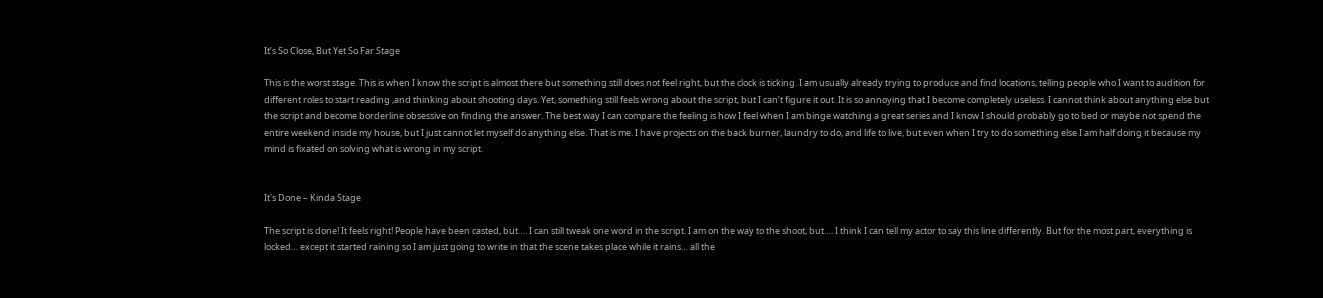It’s So Close, But Yet So Far Stage

This is the worst stage. This is when I know the script is almost there but something still does not feel right, but the clock is ticking. I am usually already trying to produce and find locations, telling people who I want to audition for different roles to start reading ,and thinking about shooting days. Yet, something still feels wrong about the script, but I can’t figure it out. It is so annoying that I become completely useless. I cannot think about anything else but the script and become borderline obsessive on finding the answer. The best way I can compare the feeling is how I feel when I am binge watching a great series and I know I should probably go to bed or maybe not spend the entire weekend inside my house, but I just cannot let myself do anything else. That is me. I have projects on the back burner, laundry to do, and life to live, but even when I try to do something else I am half doing it because my mind is fixated on solving what is wrong in my script.


It's Done – Kinda Stage

The script is done! It feels right! People have been casted, but…. I can still tweak one word in the script. I am on the way to the shoot, but…. I think I can tell my actor to say this line differently. But for the most part, everything is locked… except it started raining so I am just going to write in that the scene takes place while it rains… all the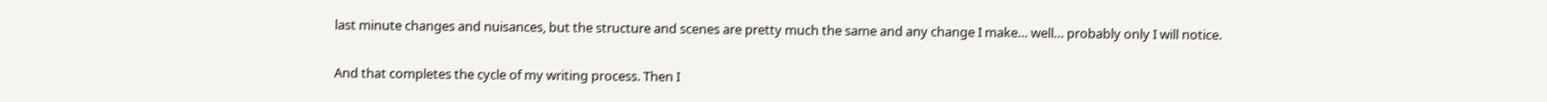last minute changes and nuisances, but the structure and scenes are pretty much the same and any change I make… well… probably only I will notice.


And that completes the cycle of my writing process. Then I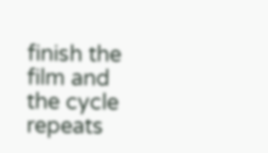finish the film and the cycle repeats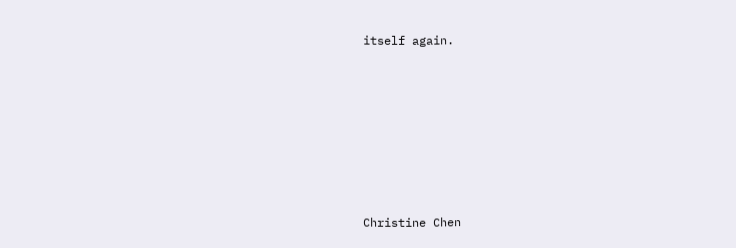itself again.







Christine Chen